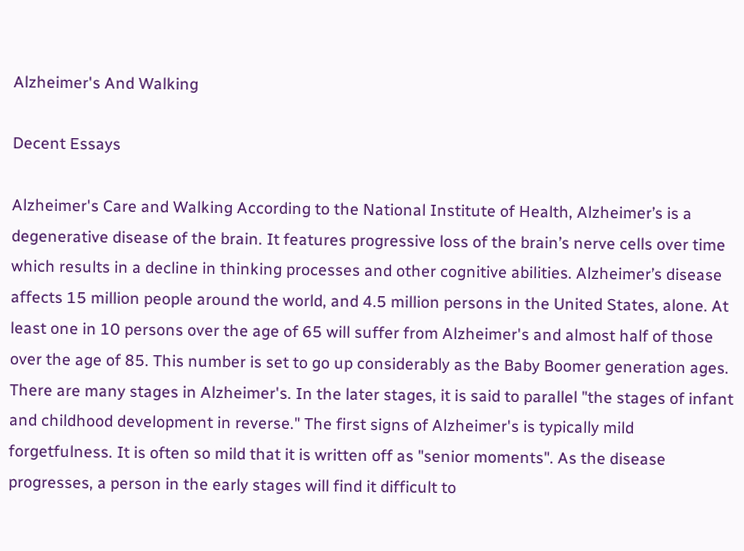Alzheimer's And Walking

Decent Essays

Alzheimer's Care and Walking According to the National Institute of Health, Alzheimer’s is a degenerative disease of the brain. It features progressive loss of the brain’s nerve cells over time which results in a decline in thinking processes and other cognitive abilities. Alzheimer’s disease affects 15 million people around the world, and 4.5 million persons in the United States, alone. At least one in 10 persons over the age of 65 will suffer from Alzheimer's and almost half of those over the age of 85. This number is set to go up considerably as the Baby Boomer generation ages. There are many stages in Alzheimer's. In the later stages, it is said to parallel "the stages of infant and childhood development in reverse." The first signs of Alzheimer's is typically mild forgetfulness. It is often so mild that it is written off as "senior moments". As the disease progresses, a person in the early stages will find it difficult to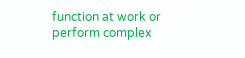function at work or perform complex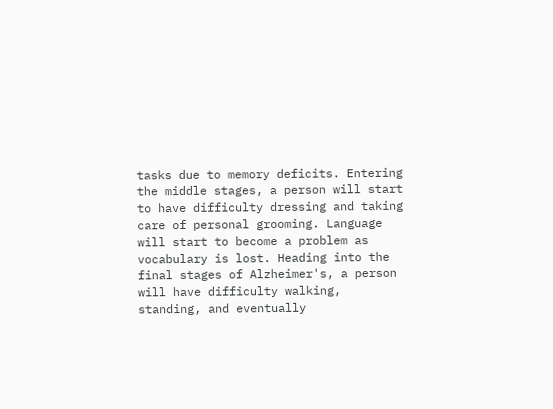tasks due to memory deficits. Entering the middle stages, a person will start to have difficulty dressing and taking care of personal grooming. Language will start to become a problem as vocabulary is lost. Heading into the final stages of Alzheimer's, a person will have difficulty walking, standing, and eventually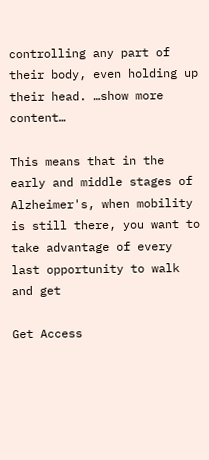controlling any part of their body, even holding up their head. …show more content…

This means that in the early and middle stages of Alzheimer's, when mobility is still there, you want to take advantage of every last opportunity to walk and get

Get Access